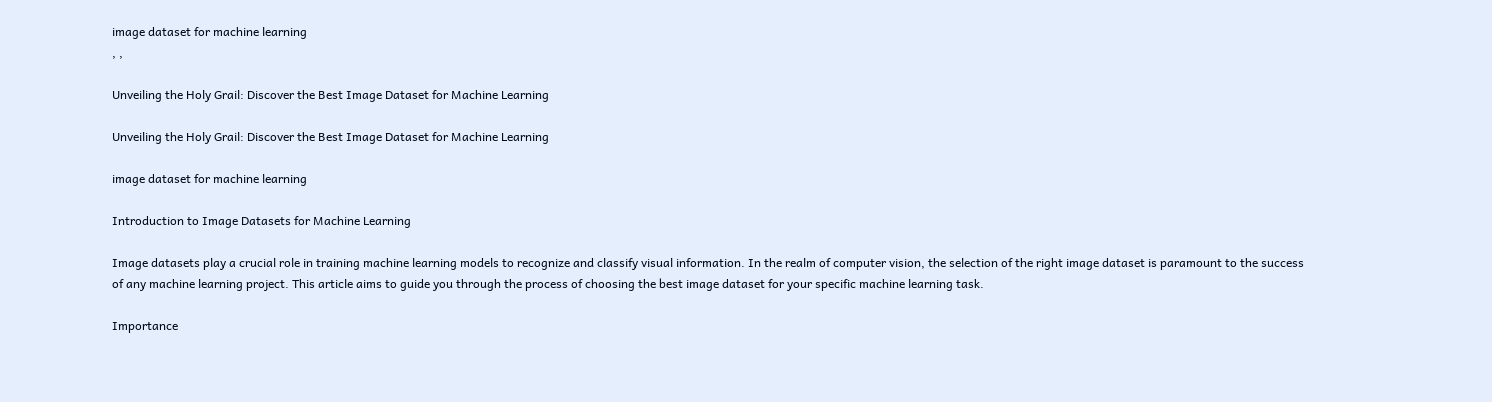image dataset for machine learning
, ,

Unveiling the Holy Grail: Discover the Best Image Dataset for Machine Learning

Unveiling the Holy Grail: Discover the Best Image Dataset for Machine Learning

image dataset for machine learning

Introduction to Image Datasets for Machine Learning

Image datasets play a crucial role in training machine learning models to recognize and classify visual information. In the realm of computer vision, the selection of the right image dataset is paramount to the success of any machine learning project. This article aims to guide you through the process of choosing the best image dataset for your specific machine learning task.

Importance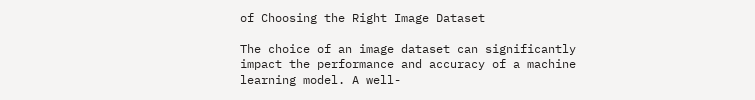of Choosing the Right Image Dataset

The choice of an image dataset can significantly impact the performance and accuracy of a machine learning model. A well-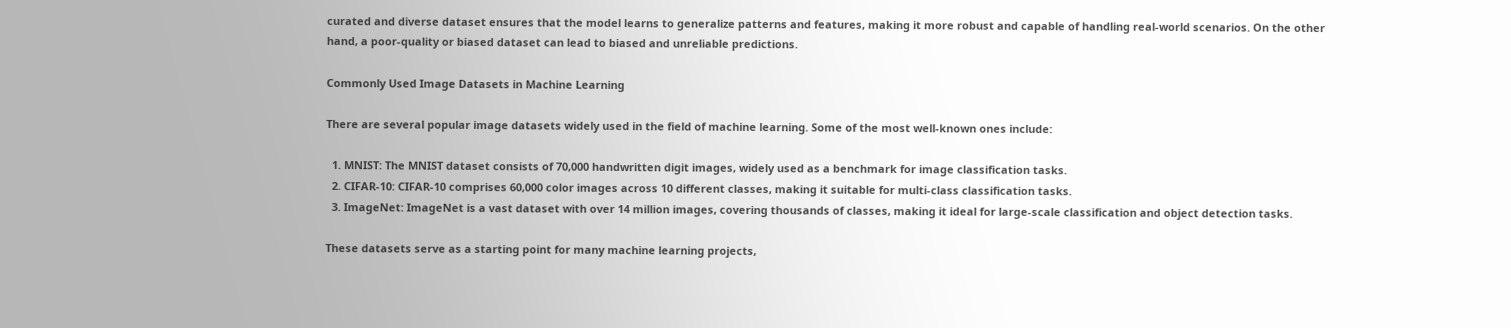curated and diverse dataset ensures that the model learns to generalize patterns and features, making it more robust and capable of handling real-world scenarios. On the other hand, a poor-quality or biased dataset can lead to biased and unreliable predictions.

Commonly Used Image Datasets in Machine Learning

There are several popular image datasets widely used in the field of machine learning. Some of the most well-known ones include:

  1. MNIST: The MNIST dataset consists of 70,000 handwritten digit images, widely used as a benchmark for image classification tasks.
  2. CIFAR-10: CIFAR-10 comprises 60,000 color images across 10 different classes, making it suitable for multi-class classification tasks.
  3. ImageNet: ImageNet is a vast dataset with over 14 million images, covering thousands of classes, making it ideal for large-scale classification and object detection tasks.

These datasets serve as a starting point for many machine learning projects,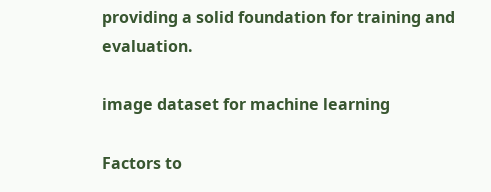providing a solid foundation for training and evaluation.

image dataset for machine learning

Factors to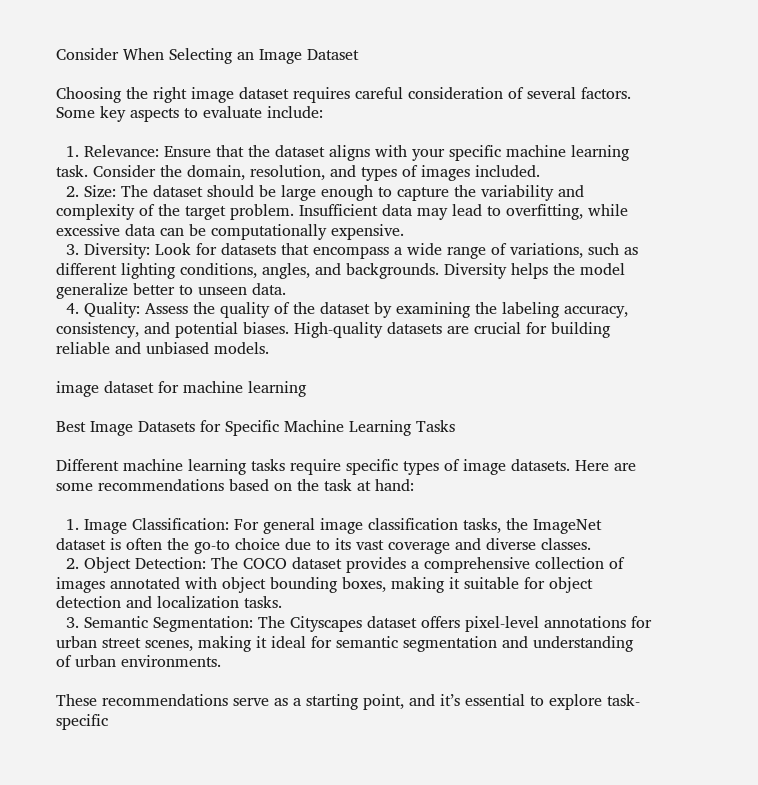Consider When Selecting an Image Dataset

Choosing the right image dataset requires careful consideration of several factors. Some key aspects to evaluate include:

  1. Relevance: Ensure that the dataset aligns with your specific machine learning task. Consider the domain, resolution, and types of images included.
  2. Size: The dataset should be large enough to capture the variability and complexity of the target problem. Insufficient data may lead to overfitting, while excessive data can be computationally expensive.
  3. Diversity: Look for datasets that encompass a wide range of variations, such as different lighting conditions, angles, and backgrounds. Diversity helps the model generalize better to unseen data.
  4. Quality: Assess the quality of the dataset by examining the labeling accuracy, consistency, and potential biases. High-quality datasets are crucial for building reliable and unbiased models.

image dataset for machine learning

Best Image Datasets for Specific Machine Learning Tasks

Different machine learning tasks require specific types of image datasets. Here are some recommendations based on the task at hand:

  1. Image Classification: For general image classification tasks, the ImageNet dataset is often the go-to choice due to its vast coverage and diverse classes.
  2. Object Detection: The COCO dataset provides a comprehensive collection of images annotated with object bounding boxes, making it suitable for object detection and localization tasks.
  3. Semantic Segmentation: The Cityscapes dataset offers pixel-level annotations for urban street scenes, making it ideal for semantic segmentation and understanding of urban environments.

These recommendations serve as a starting point, and it’s essential to explore task-specific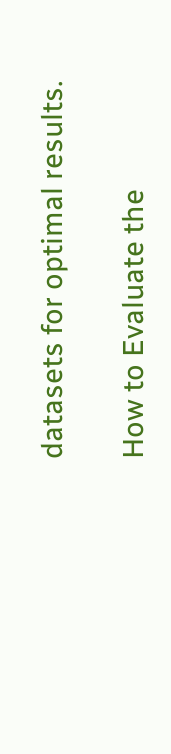datasets for optimal results.

How to Evaluate the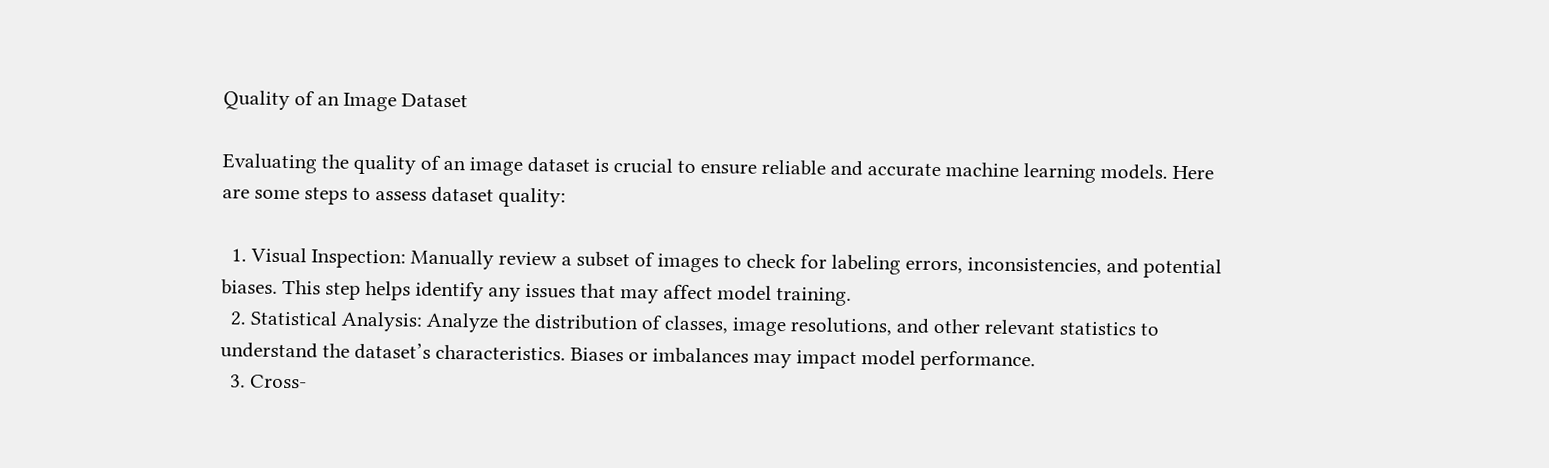Quality of an Image Dataset

Evaluating the quality of an image dataset is crucial to ensure reliable and accurate machine learning models. Here are some steps to assess dataset quality:

  1. Visual Inspection: Manually review a subset of images to check for labeling errors, inconsistencies, and potential biases. This step helps identify any issues that may affect model training.
  2. Statistical Analysis: Analyze the distribution of classes, image resolutions, and other relevant statistics to understand the dataset’s characteristics. Biases or imbalances may impact model performance.
  3. Cross-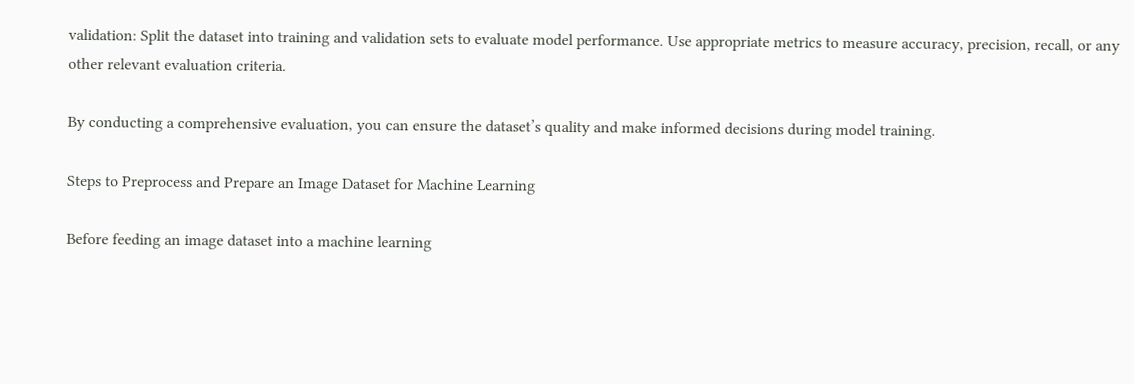validation: Split the dataset into training and validation sets to evaluate model performance. Use appropriate metrics to measure accuracy, precision, recall, or any other relevant evaluation criteria.

By conducting a comprehensive evaluation, you can ensure the dataset’s quality and make informed decisions during model training.

Steps to Preprocess and Prepare an Image Dataset for Machine Learning

Before feeding an image dataset into a machine learning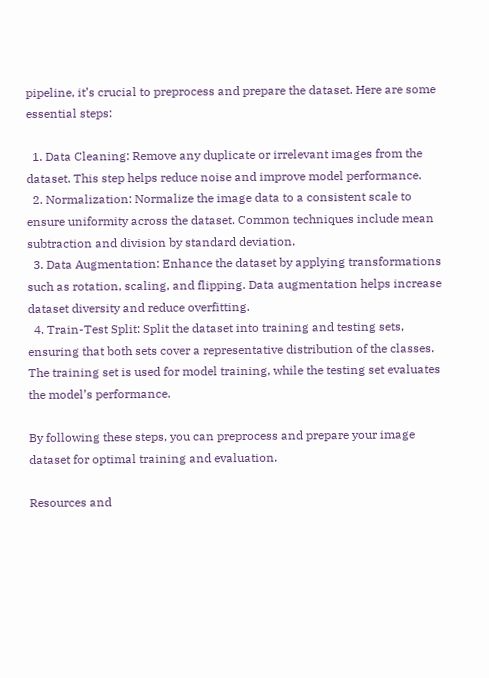pipeline, it’s crucial to preprocess and prepare the dataset. Here are some essential steps:

  1. Data Cleaning: Remove any duplicate or irrelevant images from the dataset. This step helps reduce noise and improve model performance.
  2. Normalization: Normalize the image data to a consistent scale to ensure uniformity across the dataset. Common techniques include mean subtraction and division by standard deviation.
  3. Data Augmentation: Enhance the dataset by applying transformations such as rotation, scaling, and flipping. Data augmentation helps increase dataset diversity and reduce overfitting.
  4. Train-Test Split: Split the dataset into training and testing sets, ensuring that both sets cover a representative distribution of the classes. The training set is used for model training, while the testing set evaluates the model’s performance.

By following these steps, you can preprocess and prepare your image dataset for optimal training and evaluation.

Resources and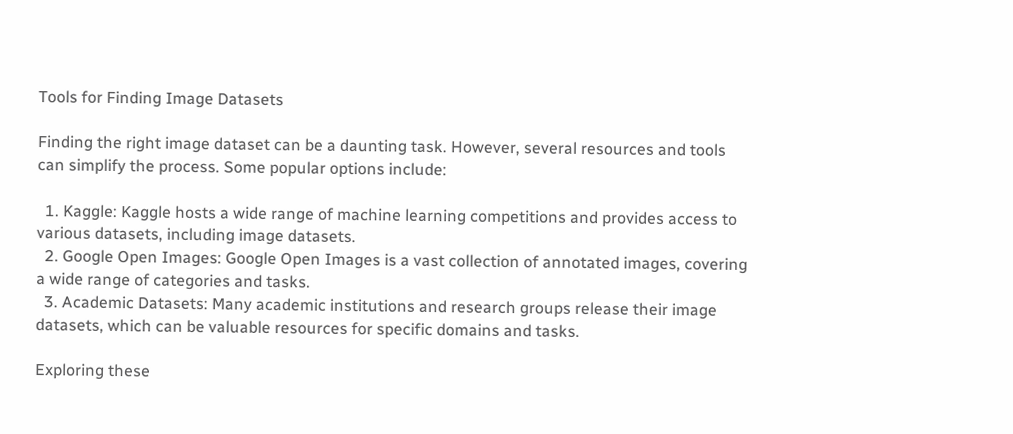Tools for Finding Image Datasets

Finding the right image dataset can be a daunting task. However, several resources and tools can simplify the process. Some popular options include:

  1. Kaggle: Kaggle hosts a wide range of machine learning competitions and provides access to various datasets, including image datasets.
  2. Google Open Images: Google Open Images is a vast collection of annotated images, covering a wide range of categories and tasks.
  3. Academic Datasets: Many academic institutions and research groups release their image datasets, which can be valuable resources for specific domains and tasks.

Exploring these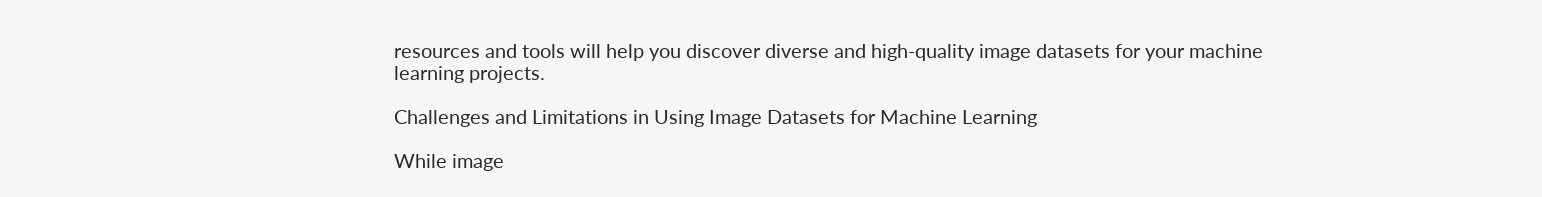resources and tools will help you discover diverse and high-quality image datasets for your machine learning projects.

Challenges and Limitations in Using Image Datasets for Machine Learning

While image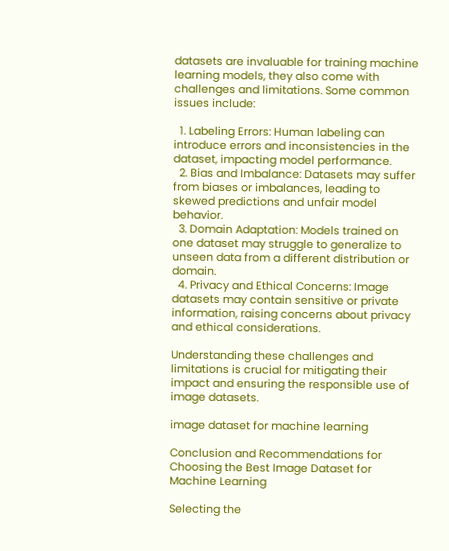datasets are invaluable for training machine learning models, they also come with challenges and limitations. Some common issues include:

  1. Labeling Errors: Human labeling can introduce errors and inconsistencies in the dataset, impacting model performance.
  2. Bias and Imbalance: Datasets may suffer from biases or imbalances, leading to skewed predictions and unfair model behavior.
  3. Domain Adaptation: Models trained on one dataset may struggle to generalize to unseen data from a different distribution or domain.
  4. Privacy and Ethical Concerns: Image datasets may contain sensitive or private information, raising concerns about privacy and ethical considerations.

Understanding these challenges and limitations is crucial for mitigating their impact and ensuring the responsible use of image datasets.

image dataset for machine learning

Conclusion and Recommendations for Choosing the Best Image Dataset for Machine Learning

Selecting the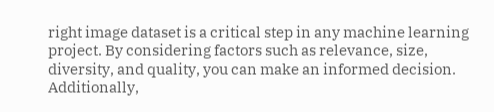right image dataset is a critical step in any machine learning project. By considering factors such as relevance, size, diversity, and quality, you can make an informed decision. Additionally,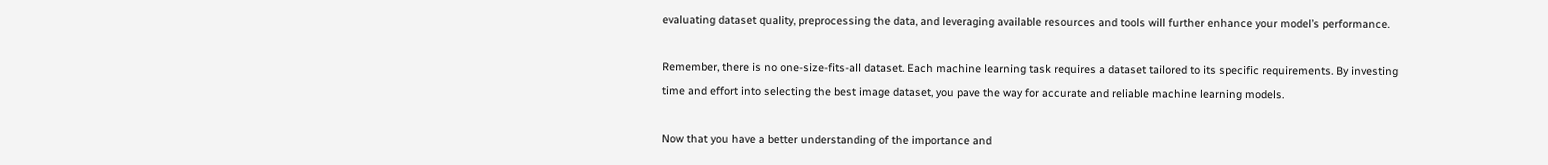evaluating dataset quality, preprocessing the data, and leveraging available resources and tools will further enhance your model’s performance.

Remember, there is no one-size-fits-all dataset. Each machine learning task requires a dataset tailored to its specific requirements. By investing time and effort into selecting the best image dataset, you pave the way for accurate and reliable machine learning models.

Now that you have a better understanding of the importance and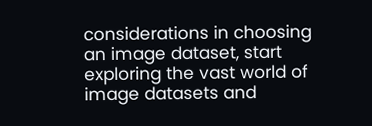considerations in choosing an image dataset, start exploring the vast world of image datasets and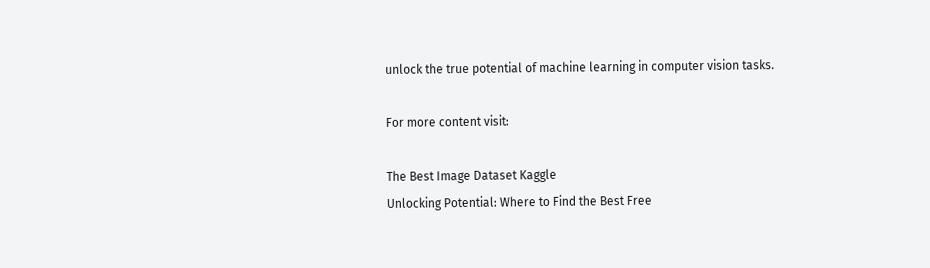unlock the true potential of machine learning in computer vision tasks.

For more content visit:

The Best Image Dataset Kaggle
Unlocking Potential: Where to Find the Best Free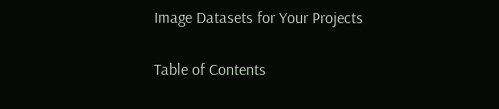Image Datasets for Your Projects

Table of Contents